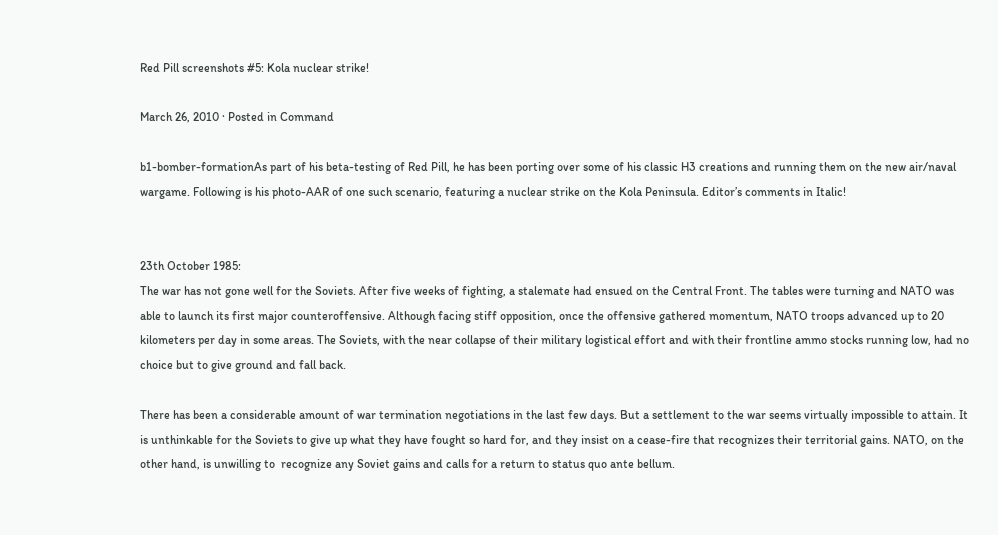Red Pill screenshots #5: Kola nuclear strike!

March 26, 2010 · Posted in Command

b1-bomber-formationAs part of his beta-testing of Red Pill, he has been porting over some of his classic H3 creations and running them on the new air/naval wargame. Following is his photo-AAR of one such scenario, featuring a nuclear strike on the Kola Peninsula. Editor’s comments in Italic!


23th October 1985:
The war has not gone well for the Soviets. After five weeks of fighting, a stalemate had ensued on the Central Front. The tables were turning and NATO was able to launch its first major counteroffensive. Although facing stiff opposition, once the offensive gathered momentum, NATO troops advanced up to 20 kilometers per day in some areas. The Soviets, with the near collapse of their military logistical effort and with their frontline ammo stocks running low, had no choice but to give ground and fall back.

There has been a considerable amount of war termination negotiations in the last few days. But a settlement to the war seems virtually impossible to attain. It is unthinkable for the Soviets to give up what they have fought so hard for, and they insist on a cease-fire that recognizes their territorial gains. NATO, on the other hand, is unwilling to  recognize any Soviet gains and calls for a return to status quo ante bellum.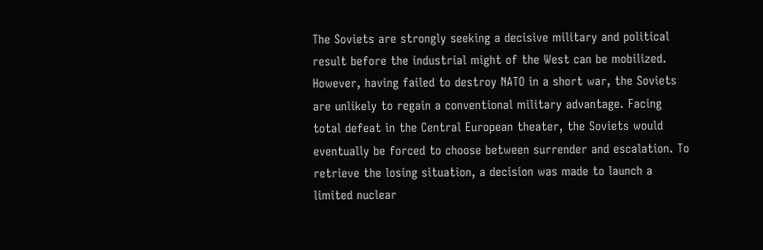The Soviets are strongly seeking a decisive military and political result before the industrial might of the West can be mobilized. However, having failed to destroy NATO in a short war, the Soviets are unlikely to regain a conventional military advantage. Facing total defeat in the Central European theater, the Soviets would eventually be forced to choose between surrender and escalation. To retrieve the losing situation, a decision was made to launch a limited nuclear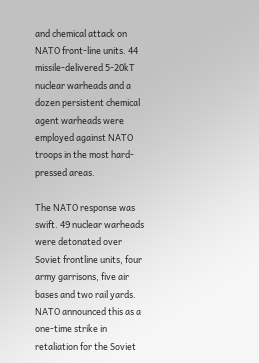and chemical attack on NATO front-line units. 44 missile-delivered 5-20kT nuclear warheads and a dozen persistent chemical agent warheads were employed against NATO troops in the most hard-pressed areas.

The NATO response was swift. 49 nuclear warheads were detonated over Soviet frontline units, four army garrisons, five air bases and two rail yards. NATO announced this as a one-time strike in retaliation for the Soviet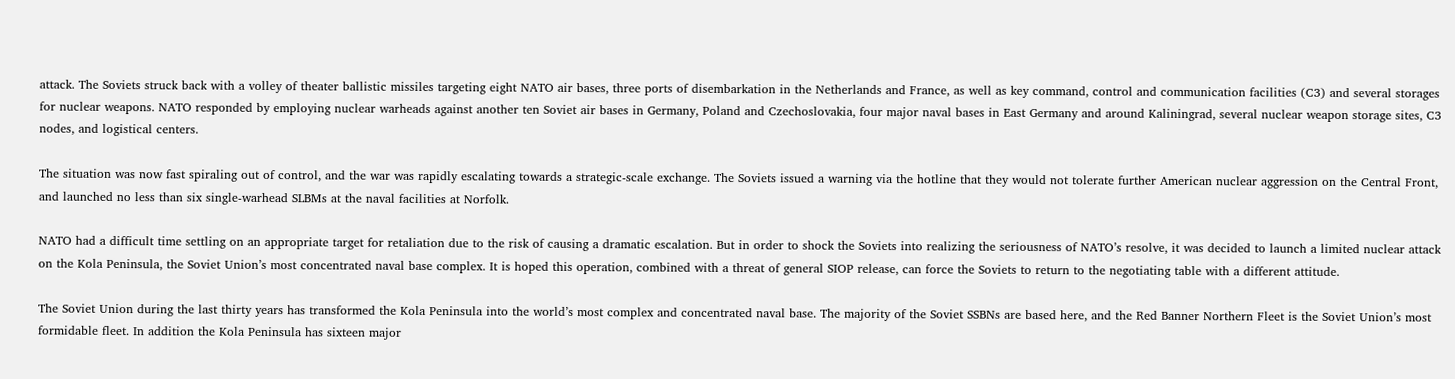attack. The Soviets struck back with a volley of theater ballistic missiles targeting eight NATO air bases, three ports of disembarkation in the Netherlands and France, as well as key command, control and communication facilities (C3) and several storages for nuclear weapons. NATO responded by employing nuclear warheads against another ten Soviet air bases in Germany, Poland and Czechoslovakia, four major naval bases in East Germany and around Kaliningrad, several nuclear weapon storage sites, C3 nodes, and logistical centers.

The situation was now fast spiraling out of control, and the war was rapidly escalating towards a strategic-scale exchange. The Soviets issued a warning via the hotline that they would not tolerate further American nuclear aggression on the Central Front, and launched no less than six single-warhead SLBMs at the naval facilities at Norfolk.

NATO had a difficult time settling on an appropriate target for retaliation due to the risk of causing a dramatic escalation. But in order to shock the Soviets into realizing the seriousness of NATO’s resolve, it was decided to launch a limited nuclear attack on the Kola Peninsula, the Soviet Union’s most concentrated naval base complex. It is hoped this operation, combined with a threat of general SIOP release, can force the Soviets to return to the negotiating table with a different attitude.

The Soviet Union during the last thirty years has transformed the Kola Peninsula into the world’s most complex and concentrated naval base. The majority of the Soviet SSBNs are based here, and the Red Banner Northern Fleet is the Soviet Union’s most formidable fleet. In addition the Kola Peninsula has sixteen major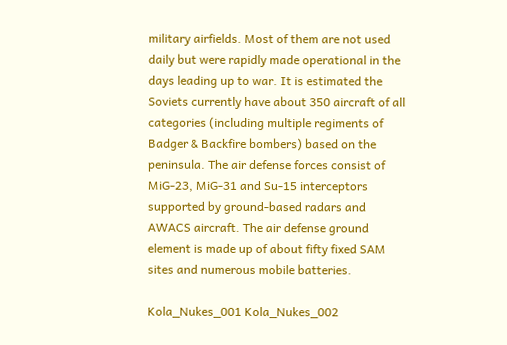military airfields. Most of them are not used daily but were rapidly made operational in the days leading up to war. It is estimated the Soviets currently have about 350 aircraft of all categories (including multiple regiments of Badger & Backfire bombers) based on the peninsula. The air defense forces consist of MiG-23, MiG-31 and Su-15 interceptors supported by ground-based radars and AWACS aircraft. The air defense ground element is made up of about fifty fixed SAM sites and numerous mobile batteries.

Kola_Nukes_001 Kola_Nukes_002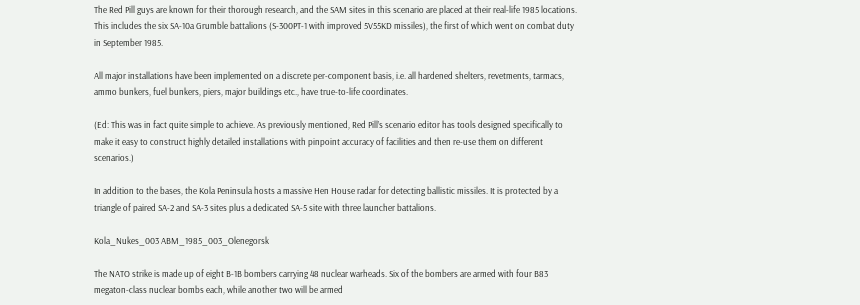The Red Pill guys are known for their thorough research, and the SAM sites in this scenario are placed at their real-life 1985 locations. This includes the six SA-10a Grumble battalions (S-300PT-1 with improved 5V55KD missiles), the first of which went on combat duty in September 1985.

All major installations have been implemented on a discrete per-component basis, i.e. all hardened shelters, revetments, tarmacs, ammo bunkers, fuel bunkers, piers, major buildings etc., have true-to-life coordinates.

(Ed: This was in fact quite simple to achieve. As previously mentioned, Red Pill’s scenario editor has tools designed specifically to make it easy to construct highly detailed installations with pinpoint accuracy of facilities and then re-use them on different scenarios.)

In addition to the bases, the Kola Peninsula hosts a massive Hen House radar for detecting ballistic missiles. It is protected by a triangle of paired SA-2 and SA-3 sites plus a dedicated SA-5 site with three launcher battalions.

Kola_Nukes_003 ABM_1985_003_Olenegorsk

The NATO strike is made up of eight B-1B bombers carrying 48 nuclear warheads. Six of the bombers are armed with four B83 megaton-class nuclear bombs each, while another two will be armed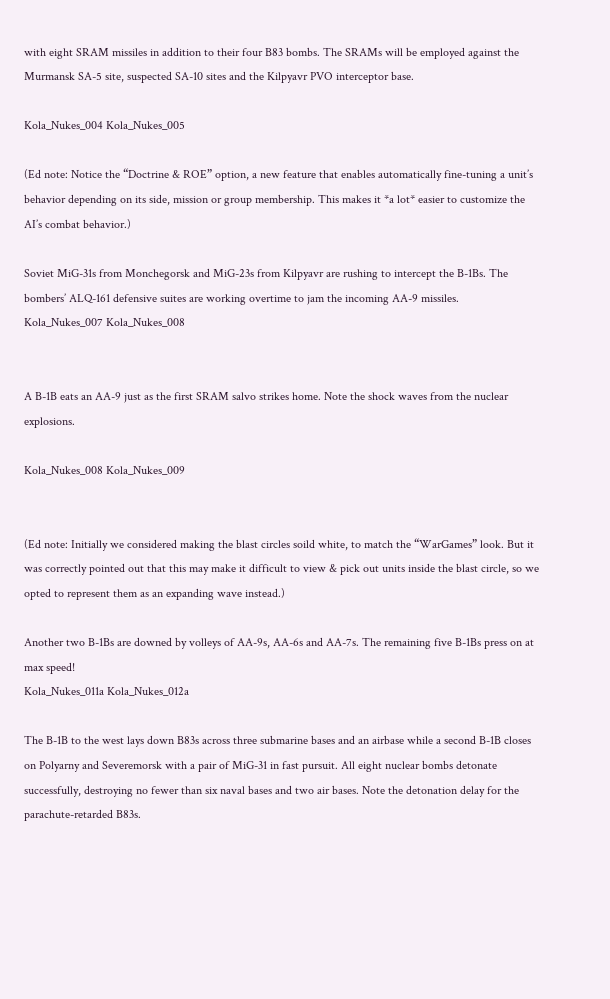with eight SRAM missiles in addition to their four B83 bombs. The SRAMs will be employed against the Murmansk SA-5 site, suspected SA-10 sites and the Kilpyavr PVO interceptor base.

Kola_Nukes_004 Kola_Nukes_005

(Ed note: Notice the “Doctrine & ROE” option, a new feature that enables automatically fine-tuning a unit’s behavior depending on its side, mission or group membership. This makes it *a lot* easier to customize the AI’s combat behavior.)

Soviet MiG-31s from Monchegorsk and MiG-23s from Kilpyavr are rushing to intercept the B-1Bs. The bombers’ ALQ-161 defensive suites are working overtime to jam the incoming AA-9 missiles.
Kola_Nukes_007 Kola_Nukes_008


A B-1B eats an AA-9 just as the first SRAM salvo strikes home. Note the shock waves from the nuclear explosions.

Kola_Nukes_008 Kola_Nukes_009


(Ed note: Initially we considered making the blast circles soild white, to match the “WarGames” look. But it was correctly pointed out that this may make it difficult to view & pick out units inside the blast circle, so we opted to represent them as an expanding wave instead.)

Another two B-1Bs are downed by volleys of AA-9s, AA-6s and AA-7s. The remaining five B-1Bs press on at max speed!
Kola_Nukes_011a Kola_Nukes_012a

The B-1B to the west lays down B83s across three submarine bases and an airbase while a second B-1B closes on Polyarny and Severemorsk with a pair of MiG-31 in fast pursuit. All eight nuclear bombs detonate successfully, destroying no fewer than six naval bases and two air bases. Note the detonation delay for the parachute-retarded B83s.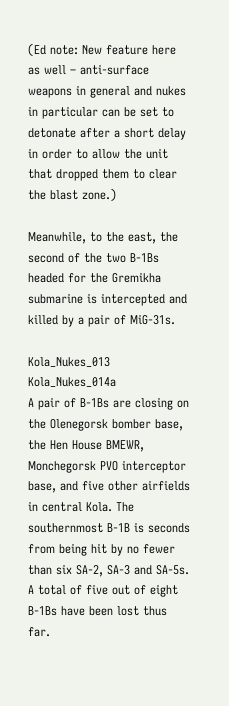(Ed note: New feature here as well – anti-surface weapons in general and nukes in particular can be set to detonate after a short delay in order to allow the unit that dropped them to clear the blast zone.)

Meanwhile, to the east, the second of the two B-1Bs headed for the Gremikha submarine is intercepted and killed by a pair of MiG-31s.

Kola_Nukes_013 Kola_Nukes_014a
A pair of B-1Bs are closing on the Olenegorsk bomber base, the Hen House BMEWR, Monchegorsk PVO interceptor base, and five other airfields in central Kola. The southernmost B-1B is seconds from being hit by no fewer than six SA-2, SA-3 and SA-5s. A total of five out of eight B-1Bs have been lost thus far.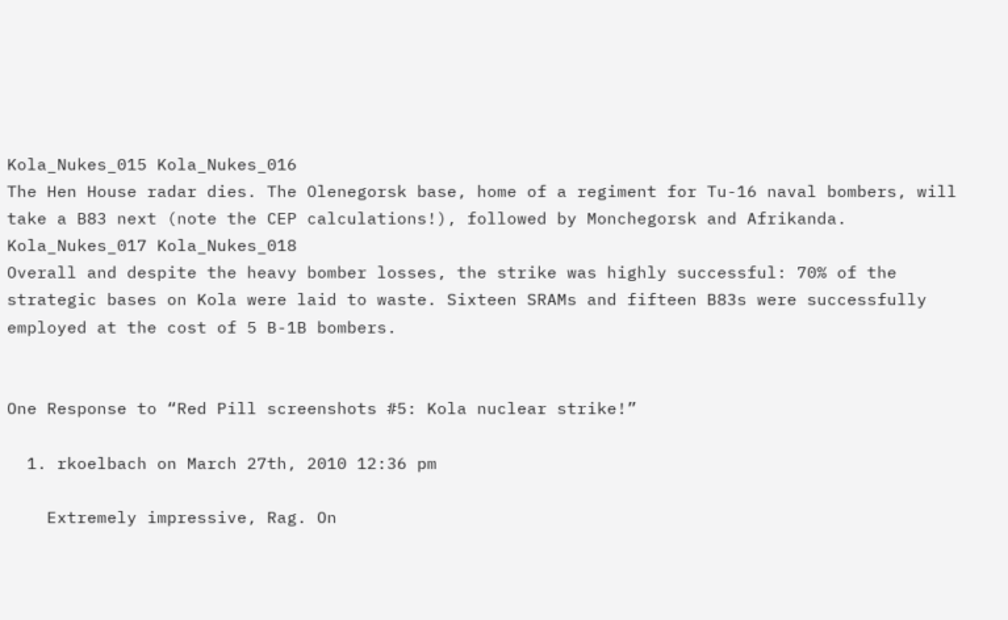Kola_Nukes_015 Kola_Nukes_016
The Hen House radar dies. The Olenegorsk base, home of a regiment for Tu-16 naval bombers, will take a B83 next (note the CEP calculations!), followed by Monchegorsk and Afrikanda.
Kola_Nukes_017 Kola_Nukes_018
Overall and despite the heavy bomber losses, the strike was highly successful: 70% of the strategic bases on Kola were laid to waste. Sixteen SRAMs and fifteen B83s were successfully employed at the cost of 5 B-1B bombers.


One Response to “Red Pill screenshots #5: Kola nuclear strike!”

  1. rkoelbach on March 27th, 2010 12:36 pm

    Extremely impressive, Rag. On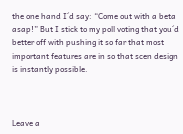the one hand I´d say: “Come out with a beta asap!” But I stick to my poll voting that you´d better off with pushing it so far that most important features are in so that scen design is instantly possible.



Leave a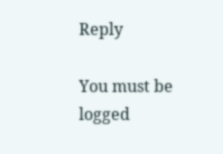Reply

You must be logged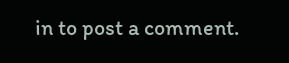in to post a comment.